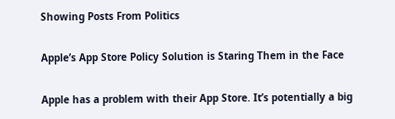Showing Posts From Politics

Apple’s App Store Policy Solution is Staring Them in the Face

Apple has a problem with their App Store. It’s potentially a big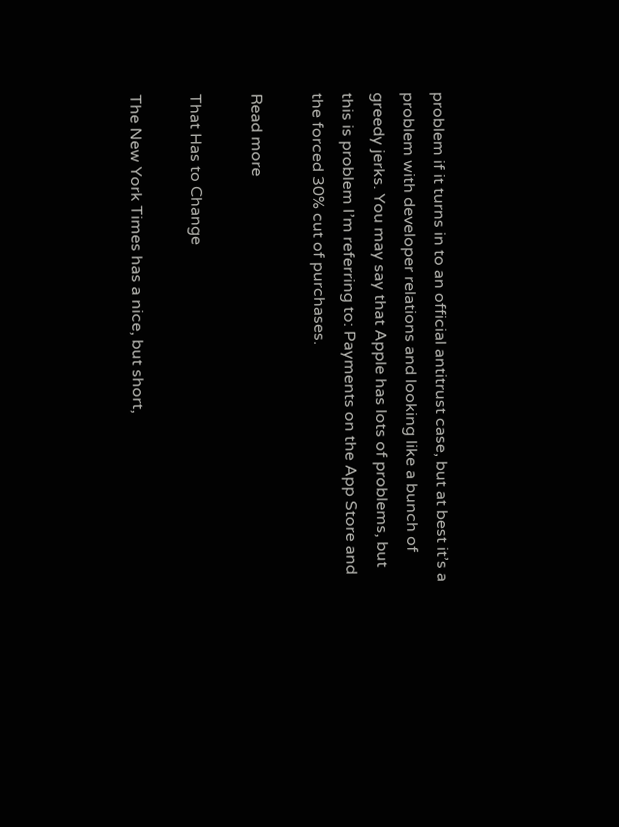problem if it turns in to an official antitrust case, but at best it’s a problem with developer relations and looking like a bunch of greedy jerks. You may say that Apple has lots of problems, but this is problem I’m referring to: Payments on the App Store and the forced 30% cut of purchases.

Read more

That Has to Change

The New York Times has a nice, but short,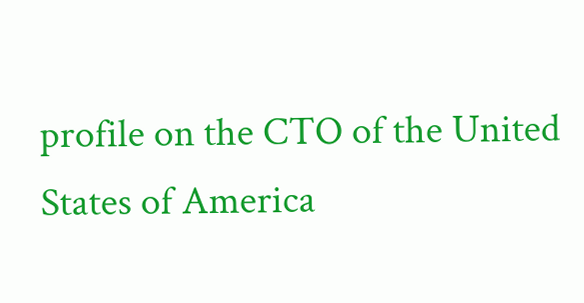profile on the CTO of the United States of America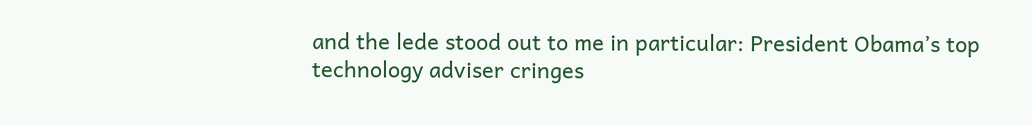and the lede stood out to me in particular: President Obama’s top technology adviser cringes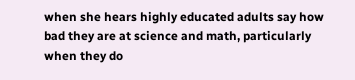when she hears highly educated adults say how bad they are at science and math, particularly when they do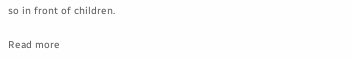so in front of children.

Read more